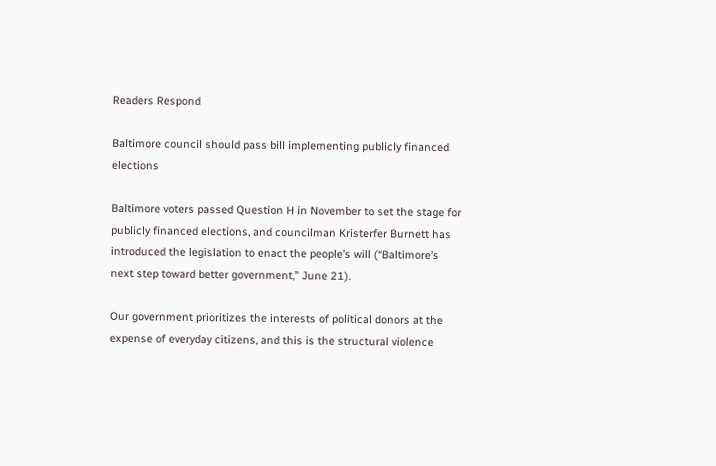Readers Respond

Baltimore council should pass bill implementing publicly financed elections

Baltimore voters passed Question H in November to set the stage for publicly financed elections, and councilman Kristerfer Burnett has introduced the legislation to enact the people’s will (“Baltimore’s next step toward better government,” June 21).

Our government prioritizes the interests of political donors at the expense of everyday citizens, and this is the structural violence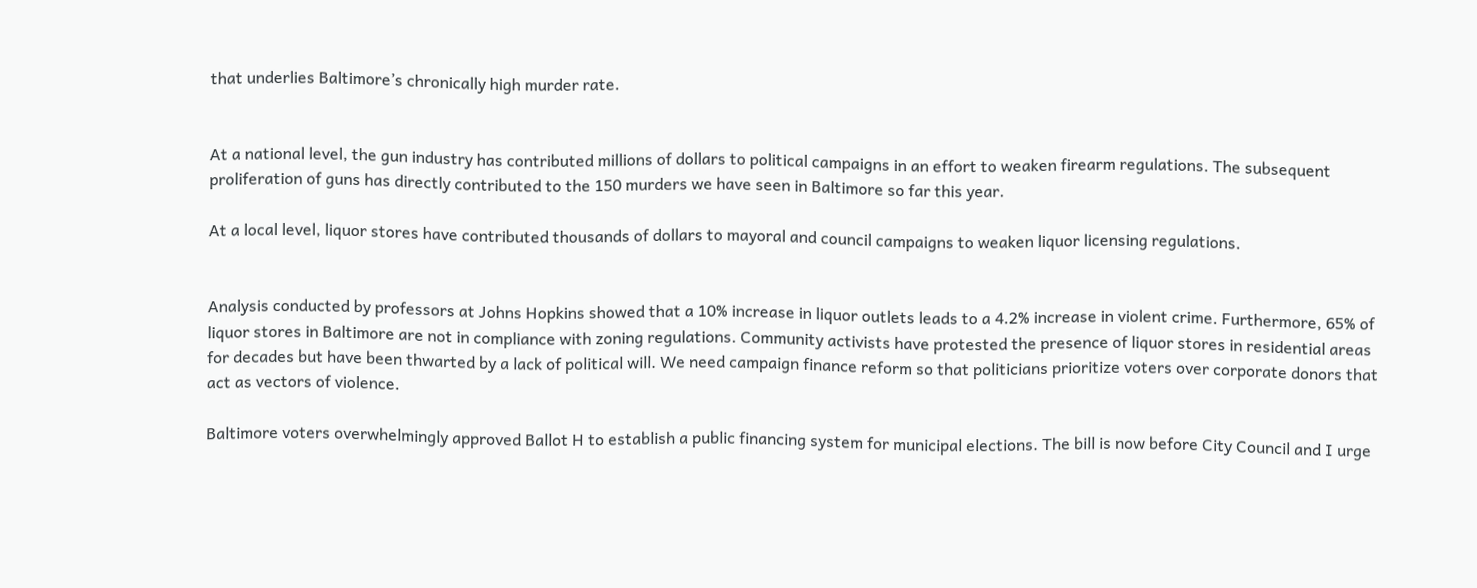that underlies Baltimore’s chronically high murder rate.


At a national level, the gun industry has contributed millions of dollars to political campaigns in an effort to weaken firearm regulations. The subsequent proliferation of guns has directly contributed to the 150 murders we have seen in Baltimore so far this year.

At a local level, liquor stores have contributed thousands of dollars to mayoral and council campaigns to weaken liquor licensing regulations.


Analysis conducted by professors at Johns Hopkins showed that a 10% increase in liquor outlets leads to a 4.2% increase in violent crime. Furthermore, 65% of liquor stores in Baltimore are not in compliance with zoning regulations. Community activists have protested the presence of liquor stores in residential areas for decades but have been thwarted by a lack of political will. We need campaign finance reform so that politicians prioritize voters over corporate donors that act as vectors of violence.

Baltimore voters overwhelmingly approved Ballot H to establish a public financing system for municipal elections. The bill is now before City Council and I urge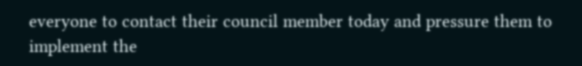everyone to contact their council member today and pressure them to implement the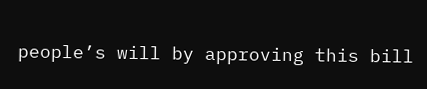people’s will by approving this bill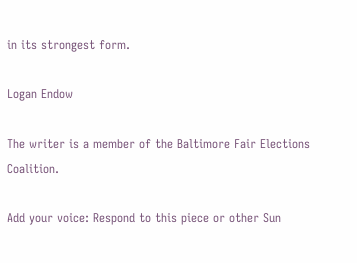in its strongest form.

Logan Endow

The writer is a member of the Baltimore Fair Elections Coalition.

Add your voice: Respond to this piece or other Sun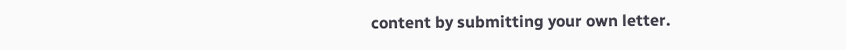content by submitting your own letter.